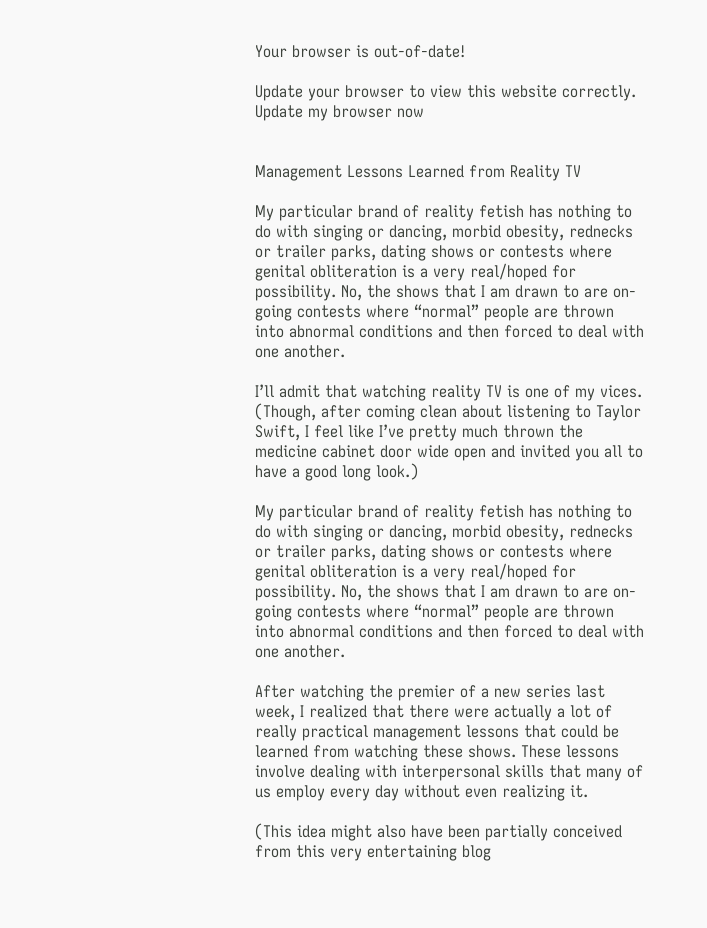Your browser is out-of-date!

Update your browser to view this website correctly. Update my browser now


Management Lessons Learned from Reality TV

My particular brand of reality fetish has nothing to do with singing or dancing, morbid obesity, rednecks or trailer parks, dating shows or contests where genital obliteration is a very real/hoped for possibility. No, the shows that I am drawn to are on-going contests where “normal” people are thrown into abnormal conditions and then forced to deal with one another.

I’ll admit that watching reality TV is one of my vices. (Though, after coming clean about listening to Taylor Swift, I feel like I’ve pretty much thrown the medicine cabinet door wide open and invited you all to have a good long look.)

My particular brand of reality fetish has nothing to do with singing or dancing, morbid obesity, rednecks or trailer parks, dating shows or contests where genital obliteration is a very real/hoped for possibility. No, the shows that I am drawn to are on-going contests where “normal” people are thrown into abnormal conditions and then forced to deal with one another.

After watching the premier of a new series last week, I realized that there were actually a lot of really practical management lessons that could be learned from watching these shows. These lessons involve dealing with interpersonal skills that many of us employ every day without even realizing it.

(This idea might also have been partially conceived from this very entertaining blog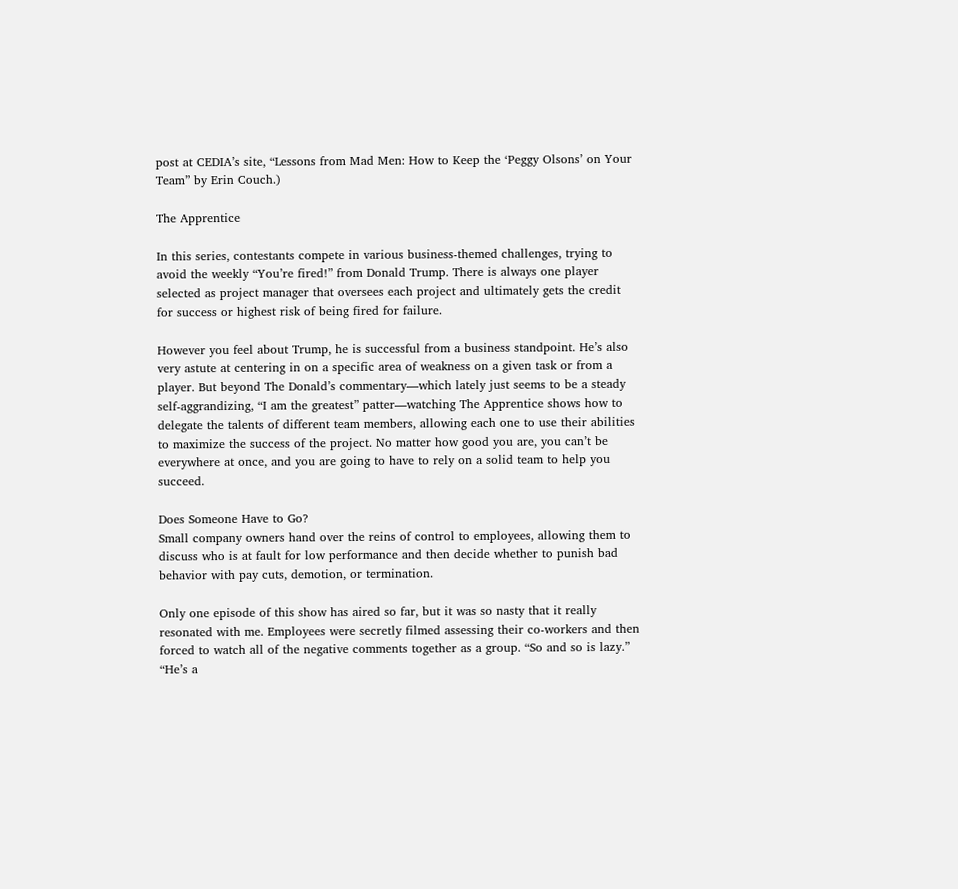post at CEDIA’s site, “Lessons from Mad Men: How to Keep the ‘Peggy Olsons’ on Your Team” by Erin Couch.)

The Apprentice

In this series, contestants compete in various business-themed challenges, trying to avoid the weekly “You’re fired!” from Donald Trump. There is always one player selected as project manager that oversees each project and ultimately gets the credit for success or highest risk of being fired for failure.

However you feel about Trump, he is successful from a business standpoint. He’s also very astute at centering in on a specific area of weakness on a given task or from a player. But beyond The Donald’s commentary—which lately just seems to be a steady self-aggrandizing, “I am the greatest” patter—watching The Apprentice shows how to delegate the talents of different team members, allowing each one to use their abilities to maximize the success of the project. No matter how good you are, you can’t be everywhere at once, and you are going to have to rely on a solid team to help you succeed.

Does Someone Have to Go?
Small company owners hand over the reins of control to employees, allowing them to discuss who is at fault for low performance and then decide whether to punish bad behavior with pay cuts, demotion, or termination.

Only one episode of this show has aired so far, but it was so nasty that it really resonated with me. Employees were secretly filmed assessing their co-workers and then forced to watch all of the negative comments together as a group. “So and so is lazy.” “He’s a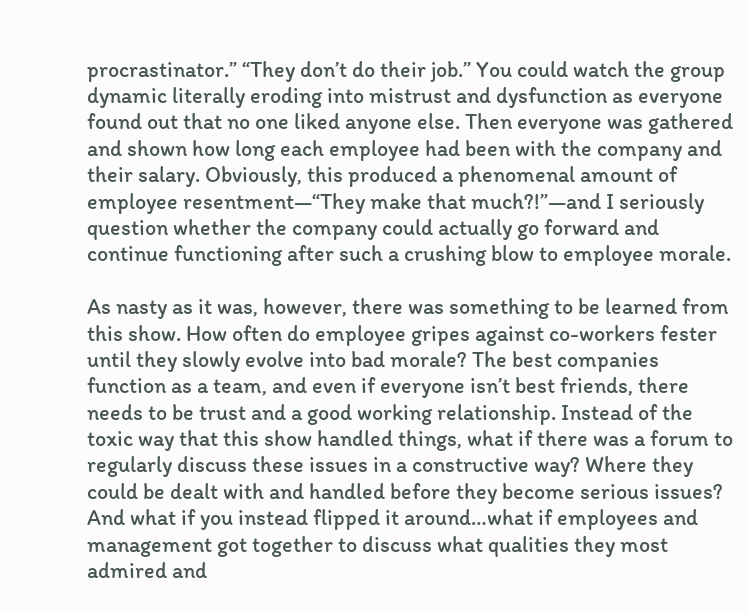procrastinator.” “They don’t do their job.” You could watch the group dynamic literally eroding into mistrust and dysfunction as everyone found out that no one liked anyone else. Then everyone was gathered and shown how long each employee had been with the company and their salary. Obviously, this produced a phenomenal amount of employee resentment—“They make that much?!”—and I seriously question whether the company could actually go forward and continue functioning after such a crushing blow to employee morale.

As nasty as it was, however, there was something to be learned from this show. How often do employee gripes against co-workers fester until they slowly evolve into bad morale? The best companies function as a team, and even if everyone isn’t best friends, there needs to be trust and a good working relationship. Instead of the toxic way that this show handled things, what if there was a forum to regularly discuss these issues in a constructive way? Where they could be dealt with and handled before they become serious issues? And what if you instead flipped it around…what if employees and management got together to discuss what qualities they most admired and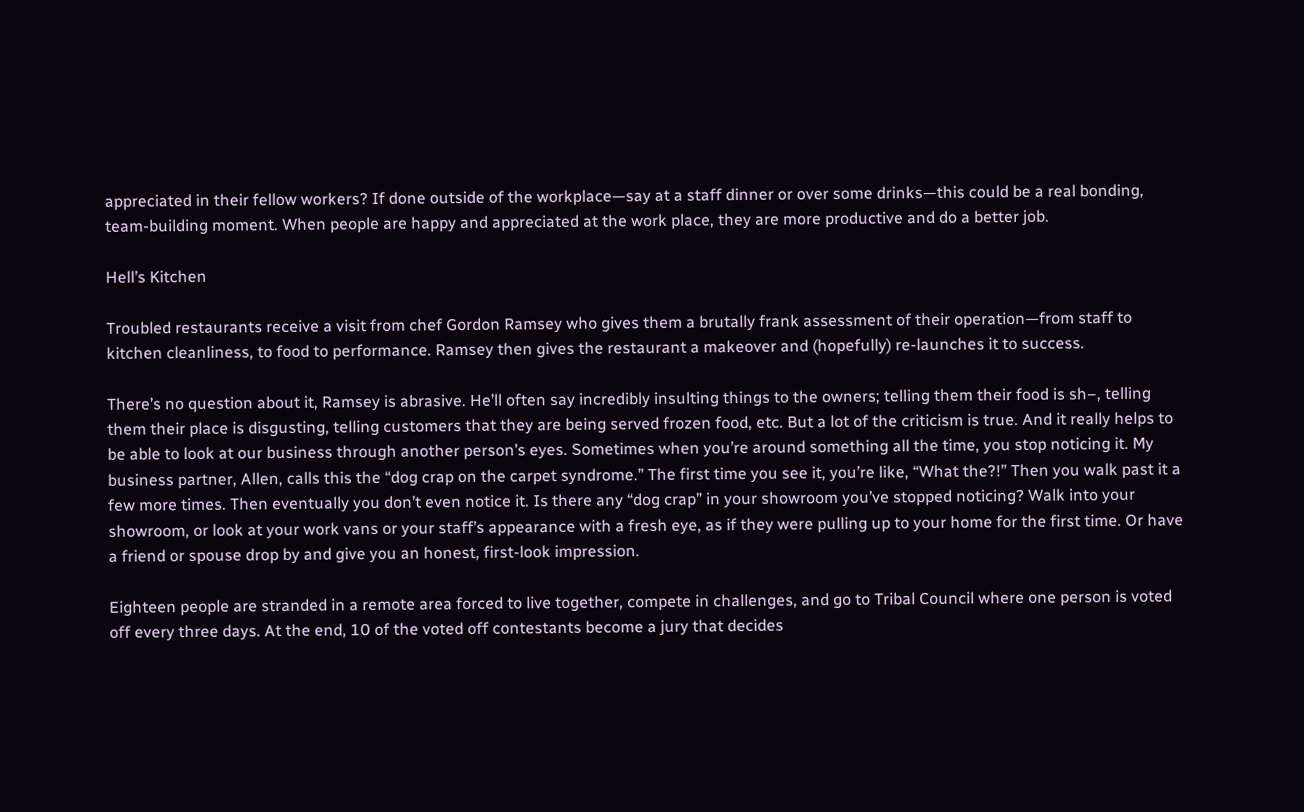appreciated in their fellow workers? If done outside of the workplace—say at a staff dinner or over some drinks—this could be a real bonding, team-building moment. When people are happy and appreciated at the work place, they are more productive and do a better job.

Hell’s Kitchen

Troubled restaurants receive a visit from chef Gordon Ramsey who gives them a brutally frank assessment of their operation—from staff to kitchen cleanliness, to food to performance. Ramsey then gives the restaurant a makeover and (hopefully) re-launches it to success.

There’s no question about it, Ramsey is abrasive. He’ll often say incredibly insulting things to the owners; telling them their food is sh–, telling them their place is disgusting, telling customers that they are being served frozen food, etc. But a lot of the criticism is true. And it really helps to be able to look at our business through another person’s eyes. Sometimes when you’re around something all the time, you stop noticing it. My business partner, Allen, calls this the “dog crap on the carpet syndrome.” The first time you see it, you’re like, “What the?!” Then you walk past it a few more times. Then eventually you don’t even notice it. Is there any “dog crap” in your showroom you’ve stopped noticing? Walk into your showroom, or look at your work vans or your staff’s appearance with a fresh eye, as if they were pulling up to your home for the first time. Or have a friend or spouse drop by and give you an honest, first-look impression.

Eighteen people are stranded in a remote area forced to live together, compete in challenges, and go to Tribal Council where one person is voted off every three days. At the end, 10 of the voted off contestants become a jury that decides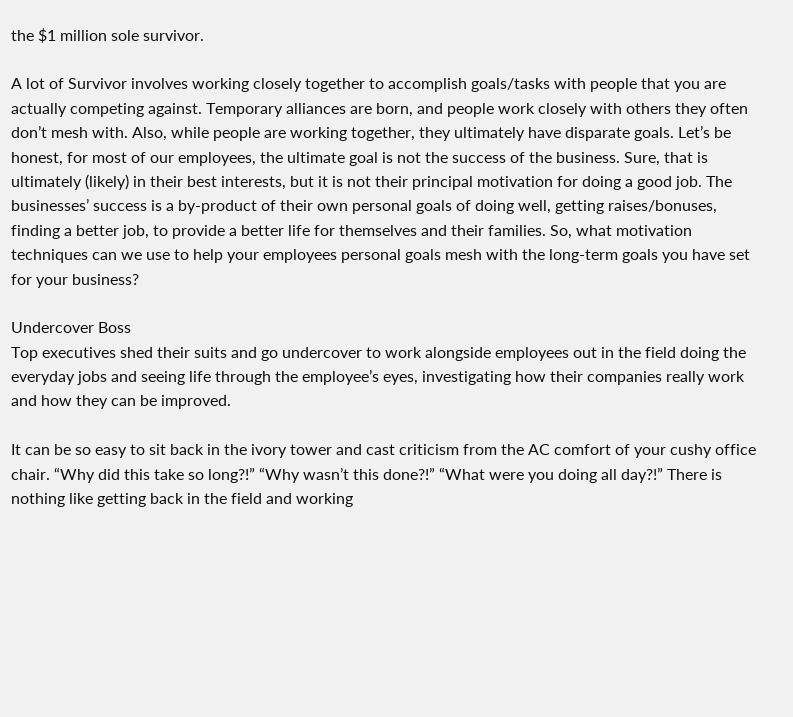the $1 million sole survivor.

A lot of Survivor involves working closely together to accomplish goals/tasks with people that you are actually competing against. Temporary alliances are born, and people work closely with others they often don’t mesh with. Also, while people are working together, they ultimately have disparate goals. Let’s be honest, for most of our employees, the ultimate goal is not the success of the business. Sure, that is ultimately (likely) in their best interests, but it is not their principal motivation for doing a good job. The businesses’ success is a by-product of their own personal goals of doing well, getting raises/bonuses, finding a better job, to provide a better life for themselves and their families. So, what motivation techniques can we use to help your employees personal goals mesh with the long-term goals you have set for your business?

Undercover Boss
Top executives shed their suits and go undercover to work alongside employees out in the field doing the everyday jobs and seeing life through the employee’s eyes, investigating how their companies really work and how they can be improved.

It can be so easy to sit back in the ivory tower and cast criticism from the AC comfort of your cushy office chair. “Why did this take so long?!” “Why wasn’t this done?!” “What were you doing all day?!” There is nothing like getting back in the field and working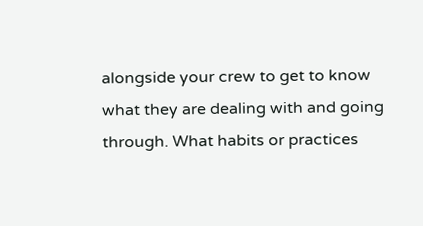alongside your crew to get to know what they are dealing with and going through. What habits or practices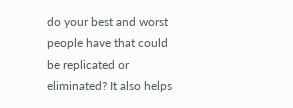do your best and worst people have that could be replicated or eliminated? It also helps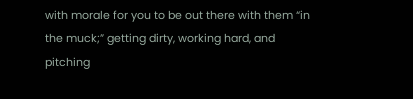with morale for you to be out there with them “in the muck;” getting dirty, working hard, and pitching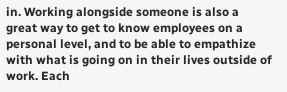in. Working alongside someone is also a great way to get to know employees on a personal level, and to be able to empathize with what is going on in their lives outside of work. Each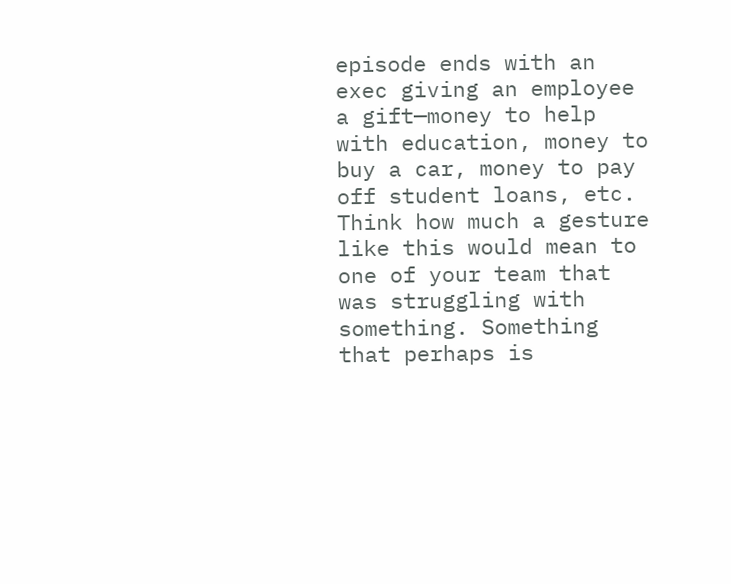episode ends with an exec giving an employee a gift—money to help with education, money to buy a car, money to pay off student loans, etc. Think how much a gesture like this would mean to one of your team that was struggling with something. Something that perhaps is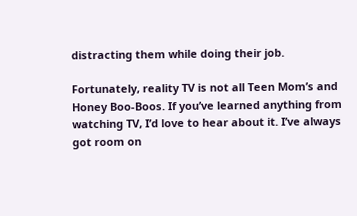distracting them while doing their job.

Fortunately, reality TV is not all Teen Mom’s and Honey Boo-Boos. If you’ve learned anything from watching TV, I’d love to hear about it. I’ve always got room on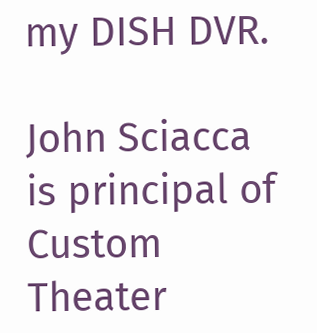my DISH DVR.

John Sciacca is principal of Custom Theater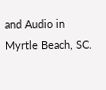and Audio in Myrtle Beach, SC.